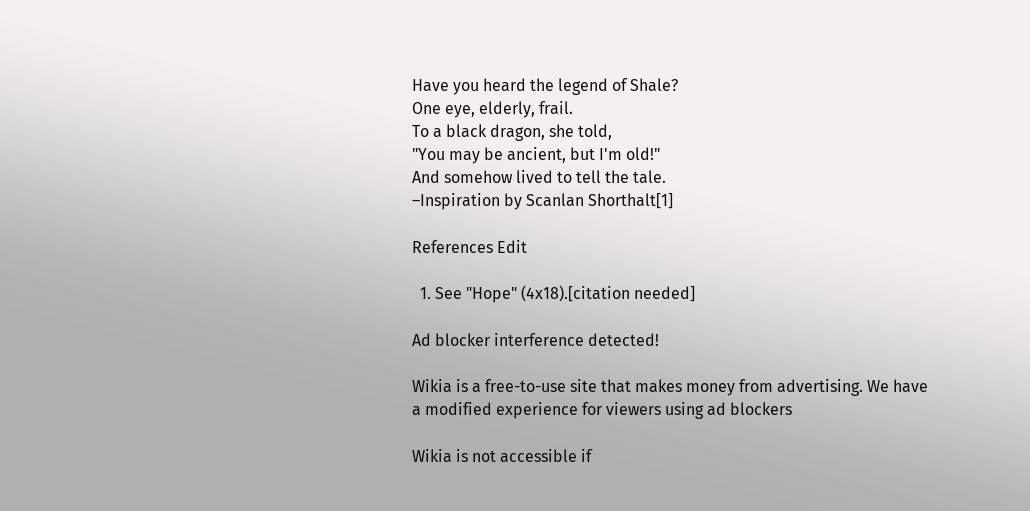Have you heard the legend of Shale?
One eye, elderly, frail.
To a black dragon, she told,
"You may be ancient, but I'm old!"
And somehow lived to tell the tale.
–Inspiration by Scanlan Shorthalt[1]

References Edit

  1. See "Hope" (4x18).[citation needed]

Ad blocker interference detected!

Wikia is a free-to-use site that makes money from advertising. We have a modified experience for viewers using ad blockers

Wikia is not accessible if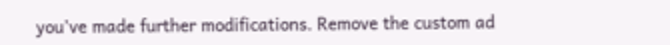you’ve made further modifications. Remove the custom ad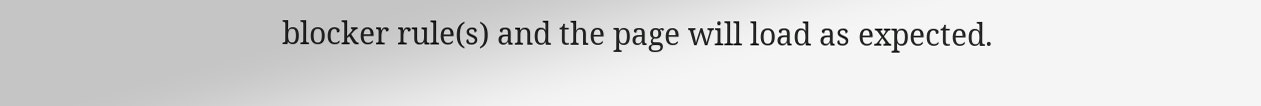blocker rule(s) and the page will load as expected.